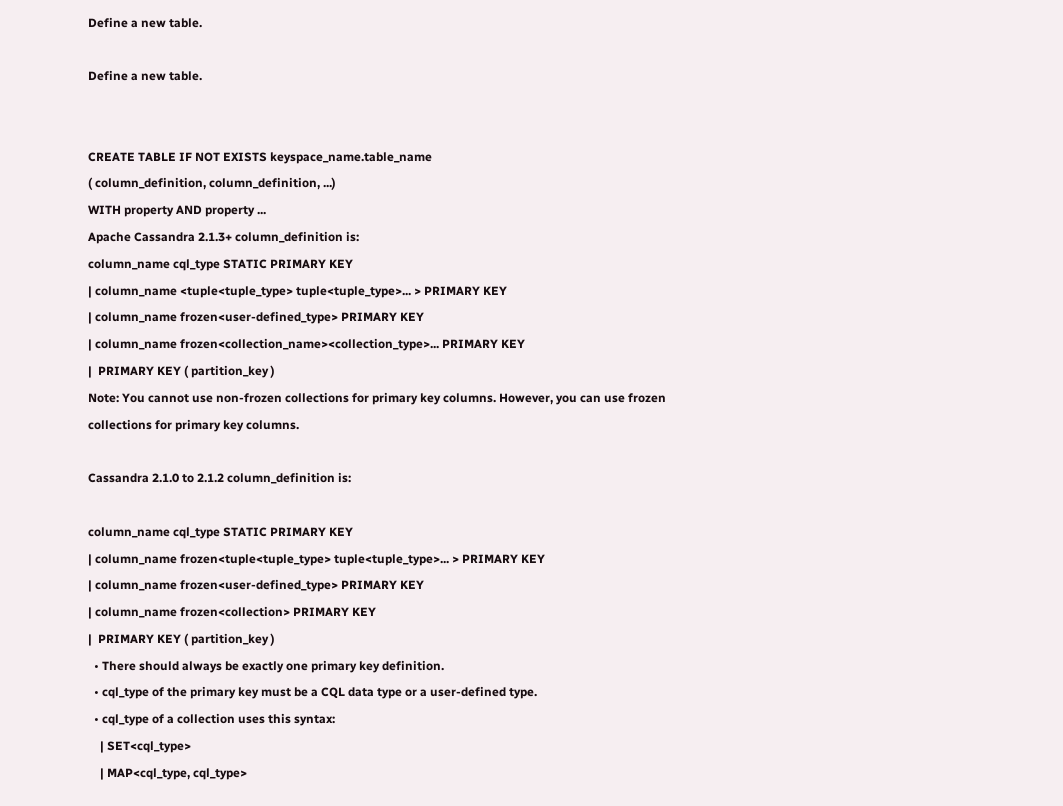Define a new table.

Define a new table.


CREATE TABLE IF NOT EXISTS keyspace_name.table_name
( column_definition, column_definition, ...)
WITH property AND property ...
Apache Cassandra 2.1.3+ column_definition is:
column_name cql_type STATIC PRIMARY KEY
| column_name <tuple<tuple_type> tuple<tuple_type>... > PRIMARY KEY
| column_name frozen<user-defined_type> PRIMARY KEY
| column_name frozen<collection_name><collection_type>... PRIMARY KEY
|  PRIMARY KEY ( partition_key )
Note: You cannot use non-frozen collections for primary key columns. However, you can use frozen collections for primary key columns.

Cassandra 2.1.0 to 2.1.2 column_definition is:

column_name cql_type STATIC PRIMARY KEY
| column_name frozen<tuple<tuple_type> tuple<tuple_type>... > PRIMARY KEY
| column_name frozen<user-defined_type> PRIMARY KEY
| column_name frozen<collection> PRIMARY KEY
|  PRIMARY KEY ( partition_key )
  • There should always be exactly one primary key definition.
  • cql_type of the primary key must be a CQL data type or a user-defined type.
  • cql_type of a collection uses this syntax:
    | SET<cql_type>
    | MAP<cql_type, cql_type>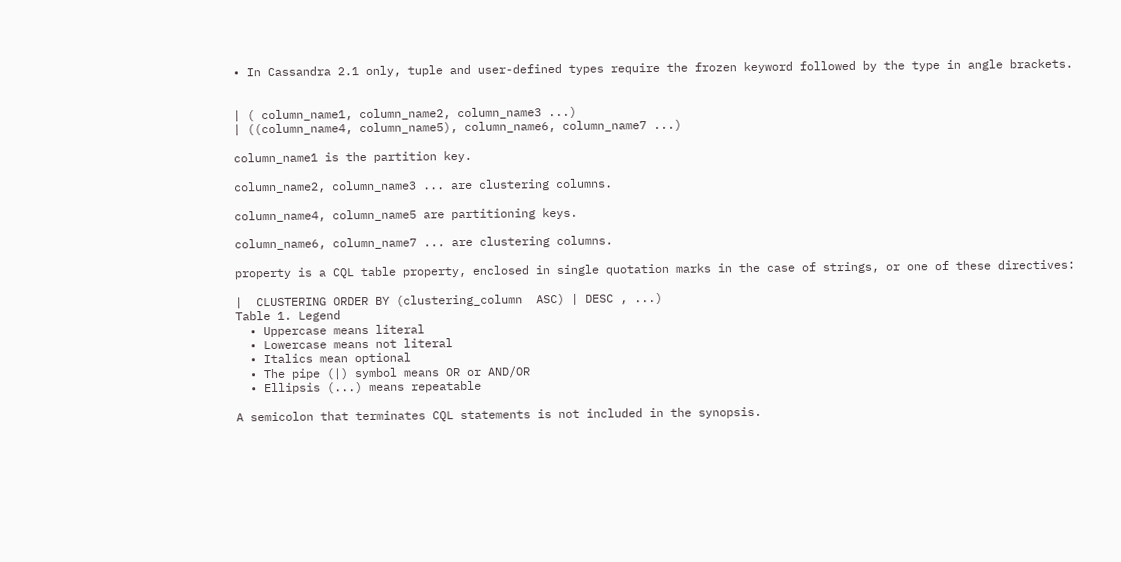• In Cassandra 2.1 only, tuple and user-defined types require the frozen keyword followed by the type in angle brackets.


| ( column_name1, column_name2, column_name3 ...)
| ((column_name4, column_name5), column_name6, column_name7 ...)

column_name1 is the partition key.

column_name2, column_name3 ... are clustering columns.

column_name4, column_name5 are partitioning keys.

column_name6, column_name7 ... are clustering columns.

property is a CQL table property, enclosed in single quotation marks in the case of strings, or one of these directives:

|  CLUSTERING ORDER BY (clustering_column  ASC) | DESC , ...)
Table 1. Legend
  • Uppercase means literal
  • Lowercase means not literal
  • Italics mean optional
  • The pipe (|) symbol means OR or AND/OR
  • Ellipsis (...) means repeatable

A semicolon that terminates CQL statements is not included in the synopsis.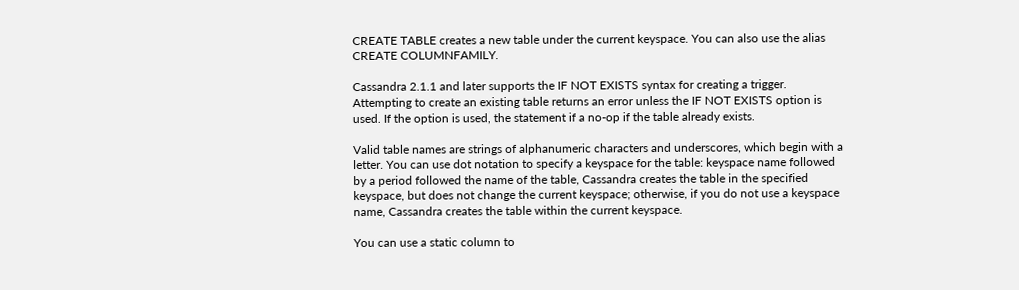CREATE TABLE creates a new table under the current keyspace. You can also use the alias CREATE COLUMNFAMILY.

Cassandra 2.1.1 and later supports the IF NOT EXISTS syntax for creating a trigger. Attempting to create an existing table returns an error unless the IF NOT EXISTS option is used. If the option is used, the statement if a no-op if the table already exists.

Valid table names are strings of alphanumeric characters and underscores, which begin with a letter. You can use dot notation to specify a keyspace for the table: keyspace name followed by a period followed the name of the table, Cassandra creates the table in the specified keyspace, but does not change the current keyspace; otherwise, if you do not use a keyspace name, Cassandra creates the table within the current keyspace.

You can use a static column to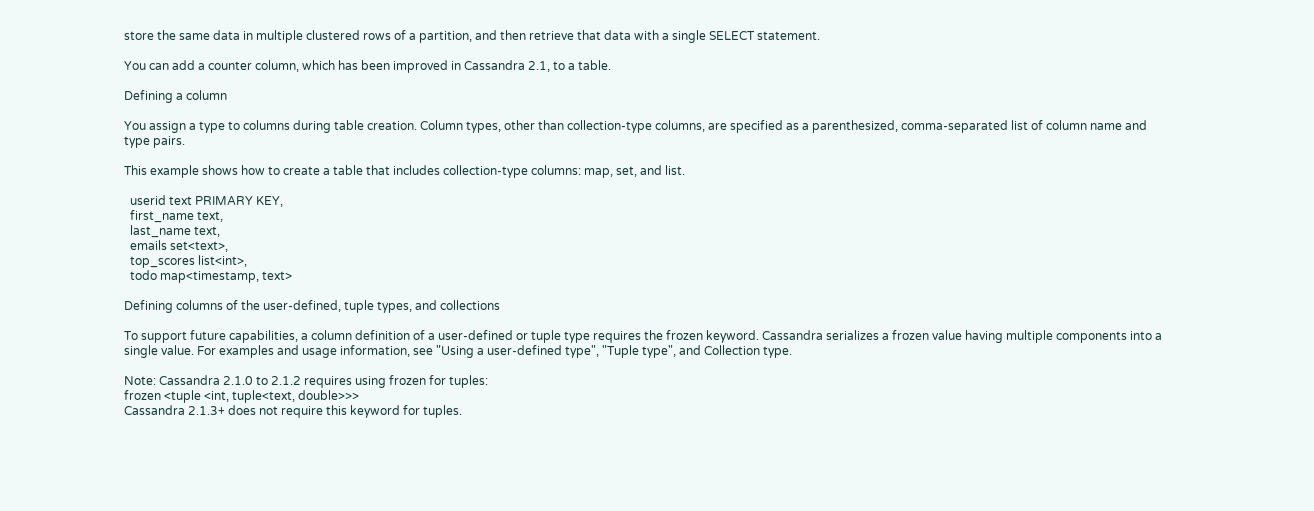store the same data in multiple clustered rows of a partition, and then retrieve that data with a single SELECT statement.

You can add a counter column, which has been improved in Cassandra 2.1, to a table.

Defining a column

You assign a type to columns during table creation. Column types, other than collection-type columns, are specified as a parenthesized, comma-separated list of column name and type pairs.

This example shows how to create a table that includes collection-type columns: map, set, and list.

  userid text PRIMARY KEY,
  first_name text,
  last_name text,
  emails set<text>,
  top_scores list<int>,
  todo map<timestamp, text>

Defining columns of the user-defined, tuple types, and collections

To support future capabilities, a column definition of a user-defined or tuple type requires the frozen keyword. Cassandra serializes a frozen value having multiple components into a single value. For examples and usage information, see "Using a user-defined type", "Tuple type", and Collection type.

Note: Cassandra 2.1.0 to 2.1.2 requires using frozen for tuples:
frozen <tuple <int, tuple<text, double>>>
Cassandra 2.1.3+ does not require this keyword for tuples.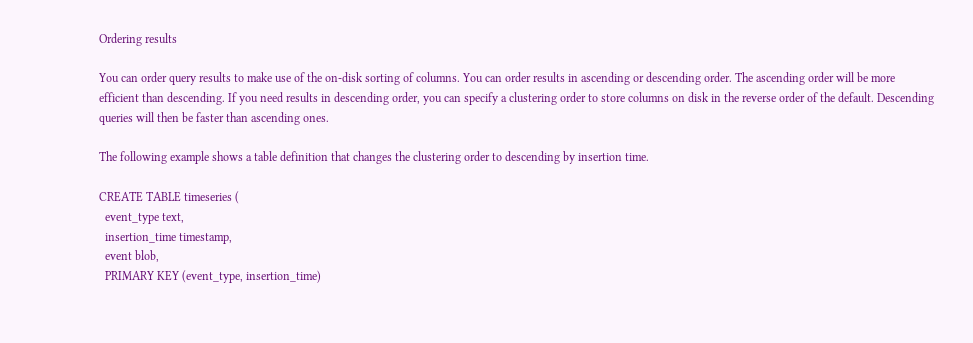Ordering results

You can order query results to make use of the on-disk sorting of columns. You can order results in ascending or descending order. The ascending order will be more efficient than descending. If you need results in descending order, you can specify a clustering order to store columns on disk in the reverse order of the default. Descending queries will then be faster than ascending ones.

The following example shows a table definition that changes the clustering order to descending by insertion time.

CREATE TABLE timeseries (
  event_type text,
  insertion_time timestamp,
  event blob,
  PRIMARY KEY (event_type, insertion_time)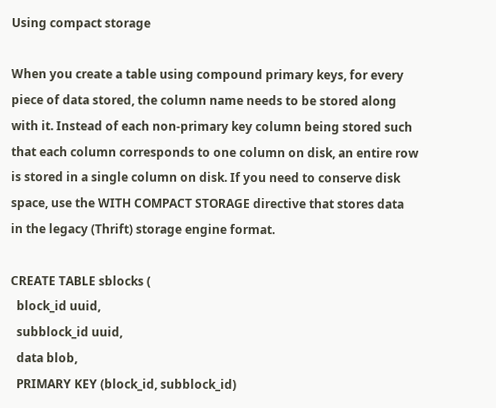Using compact storage

When you create a table using compound primary keys, for every piece of data stored, the column name needs to be stored along with it. Instead of each non-primary key column being stored such that each column corresponds to one column on disk, an entire row is stored in a single column on disk. If you need to conserve disk space, use the WITH COMPACT STORAGE directive that stores data in the legacy (Thrift) storage engine format.

CREATE TABLE sblocks (
  block_id uuid,
  subblock_id uuid,
  data blob,
  PRIMARY KEY (block_id, subblock_id)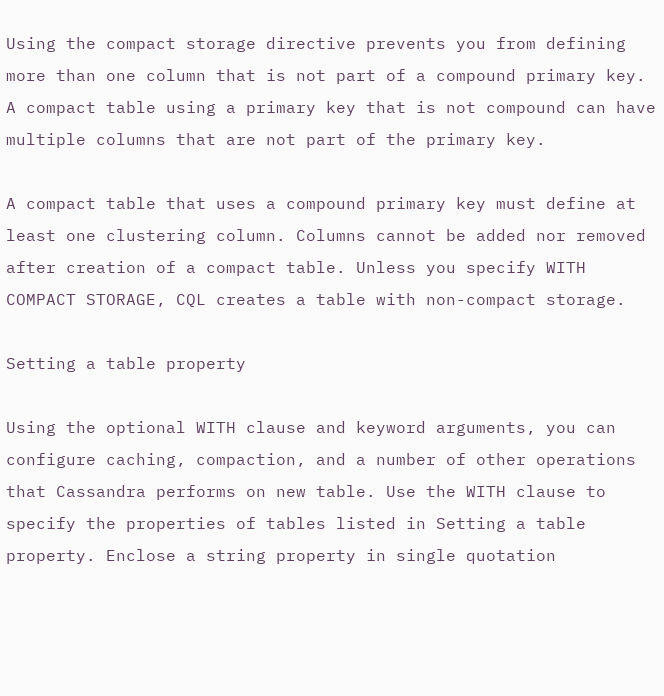Using the compact storage directive prevents you from defining more than one column that is not part of a compound primary key. A compact table using a primary key that is not compound can have multiple columns that are not part of the primary key.

A compact table that uses a compound primary key must define at least one clustering column. Columns cannot be added nor removed after creation of a compact table. Unless you specify WITH COMPACT STORAGE, CQL creates a table with non-compact storage.

Setting a table property

Using the optional WITH clause and keyword arguments, you can configure caching, compaction, and a number of other operations that Cassandra performs on new table. Use the WITH clause to specify the properties of tables listed in Setting a table property. Enclose a string property in single quotation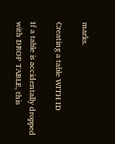marks.

Creating a table WITH ID

If a table is accidentally dropped with DROP TABLE, this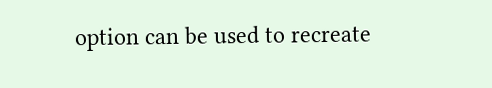option can be used to recreate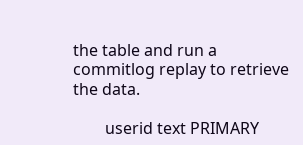the table and run a commitlog replay to retrieve the data.

        userid text PRIMARY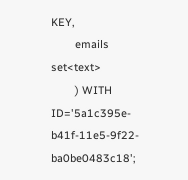KEY,
        emails set<text>
        ) WITH ID='5a1c395e-b41f-11e5-9f22-ba0be0483c18';